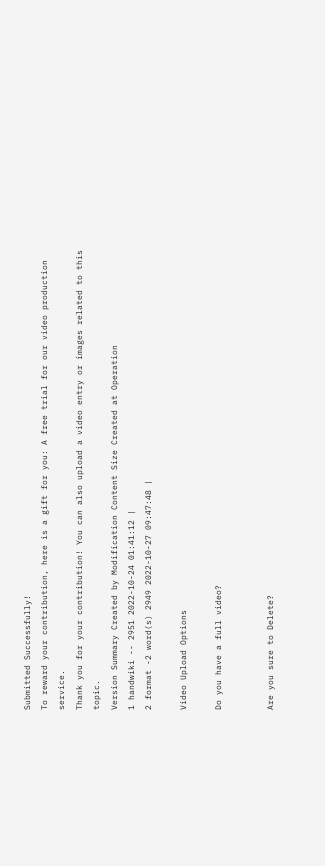Submitted Successfully!
To reward your contribution, here is a gift for you: A free trial for our video production service.
Thank you for your contribution! You can also upload a video entry or images related to this topic.
Version Summary Created by Modification Content Size Created at Operation
1 handwiki -- 2951 2022-10-24 01:41:12 |
2 format -2 word(s) 2949 2022-10-27 09:47:48 |

Video Upload Options

Do you have a full video?


Are you sure to Delete?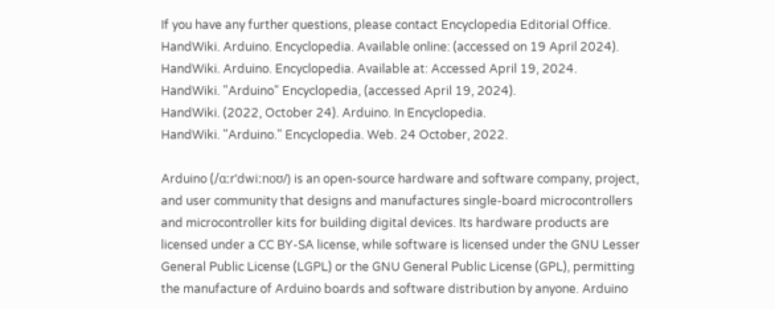If you have any further questions, please contact Encyclopedia Editorial Office.
HandWiki. Arduino. Encyclopedia. Available online: (accessed on 19 April 2024).
HandWiki. Arduino. Encyclopedia. Available at: Accessed April 19, 2024.
HandWiki. "Arduino" Encyclopedia, (accessed April 19, 2024).
HandWiki. (2022, October 24). Arduino. In Encyclopedia.
HandWiki. "Arduino." Encyclopedia. Web. 24 October, 2022.

Arduino (/ɑːrˈdwiːnoʊ/) is an open-source hardware and software company, project, and user community that designs and manufactures single-board microcontrollers and microcontroller kits for building digital devices. Its hardware products are licensed under a CC BY-SA license, while software is licensed under the GNU Lesser General Public License (LGPL) or the GNU General Public License (GPL), permitting the manufacture of Arduino boards and software distribution by anyone. Arduino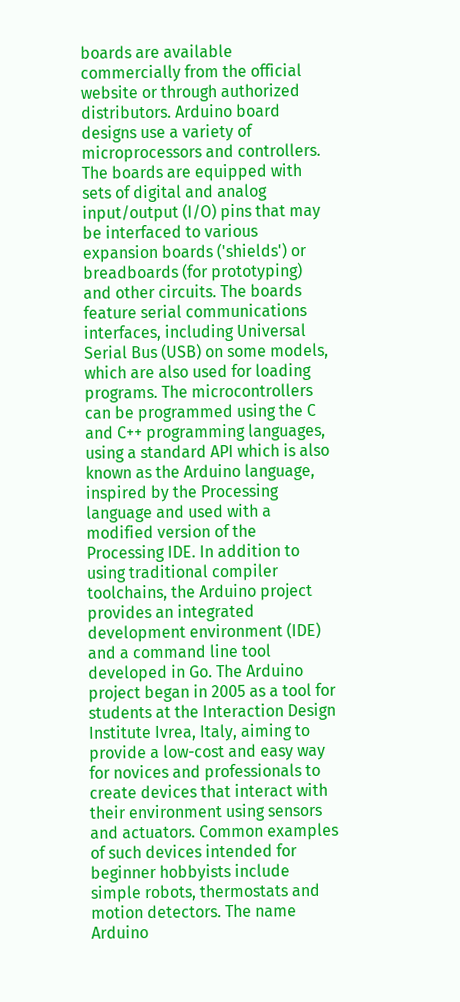boards are available commercially from the official website or through authorized distributors. Arduino board designs use a variety of microprocessors and controllers. The boards are equipped with sets of digital and analog input/output (I/O) pins that may be interfaced to various expansion boards ('shields') or breadboards (for prototyping) and other circuits. The boards feature serial communications interfaces, including Universal Serial Bus (USB) on some models, which are also used for loading programs. The microcontrollers can be programmed using the C and C++ programming languages, using a standard API which is also known as the Arduino language, inspired by the Processing language and used with a modified version of the Processing IDE. In addition to using traditional compiler toolchains, the Arduino project provides an integrated development environment (IDE) and a command line tool developed in Go. The Arduino project began in 2005 as a tool for students at the Interaction Design Institute Ivrea, Italy, aiming to provide a low-cost and easy way for novices and professionals to create devices that interact with their environment using sensors and actuators. Common examples of such devices intended for beginner hobbyists include simple robots, thermostats and motion detectors. The name Arduino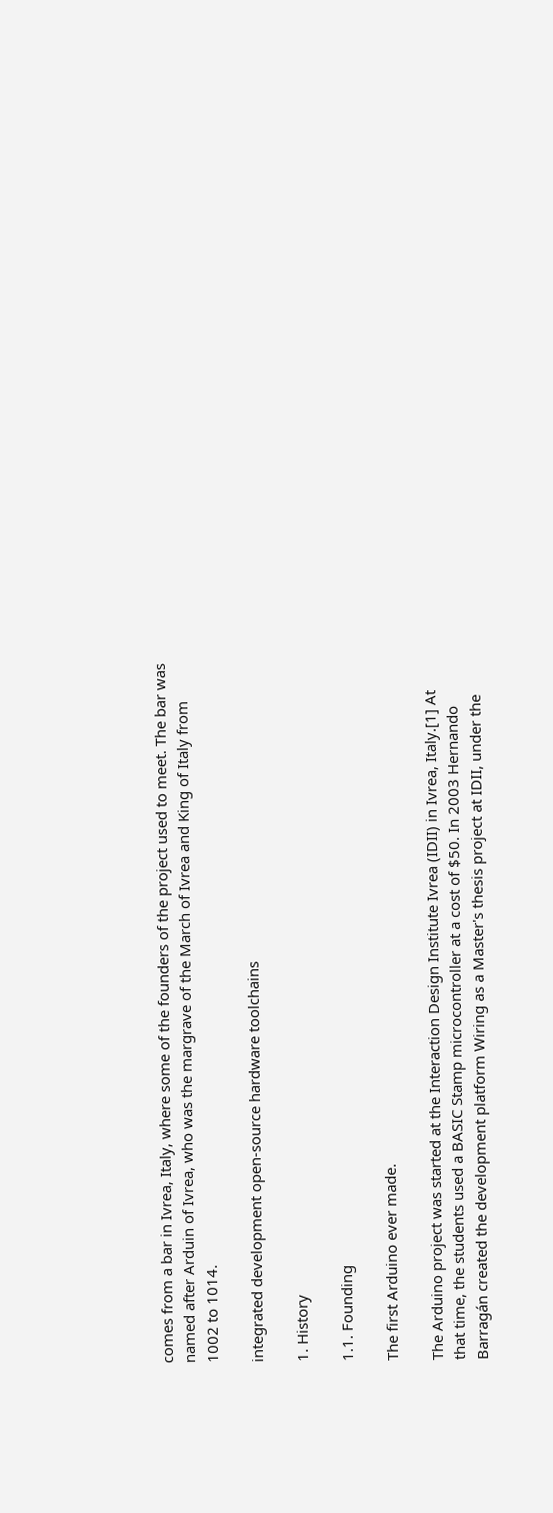comes from a bar in Ivrea, Italy, where some of the founders of the project used to meet. The bar was named after Arduin of Ivrea, who was the margrave of the March of Ivrea and King of Italy from 1002 to 1014.

integrated development open-source hardware toolchains

1. History

1.1. Founding

The first Arduino ever made.

The Arduino project was started at the Interaction Design Institute Ivrea (IDII) in Ivrea, Italy.[1] At that time, the students used a BASIC Stamp microcontroller at a cost of $50. In 2003 Hernando Barragán created the development platform Wiring as a Master's thesis project at IDII, under the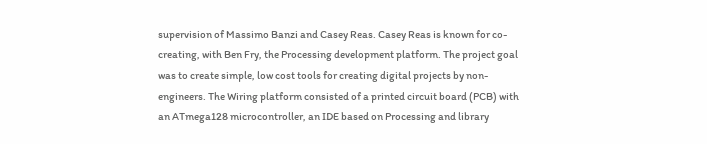supervision of Massimo Banzi and Casey Reas. Casey Reas is known for co-creating, with Ben Fry, the Processing development platform. The project goal was to create simple, low cost tools for creating digital projects by non-engineers. The Wiring platform consisted of a printed circuit board (PCB) with an ATmega128 microcontroller, an IDE based on Processing and library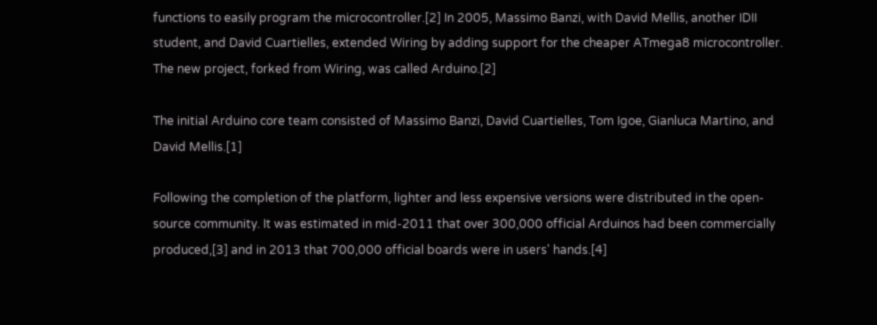functions to easily program the microcontroller.[2] In 2005, Massimo Banzi, with David Mellis, another IDII student, and David Cuartielles, extended Wiring by adding support for the cheaper ATmega8 microcontroller. The new project, forked from Wiring, was called Arduino.[2]

The initial Arduino core team consisted of Massimo Banzi, David Cuartielles, Tom Igoe, Gianluca Martino, and David Mellis.[1]

Following the completion of the platform, lighter and less expensive versions were distributed in the open-source community. It was estimated in mid-2011 that over 300,000 official Arduinos had been commercially produced,[3] and in 2013 that 700,000 official boards were in users' hands.[4]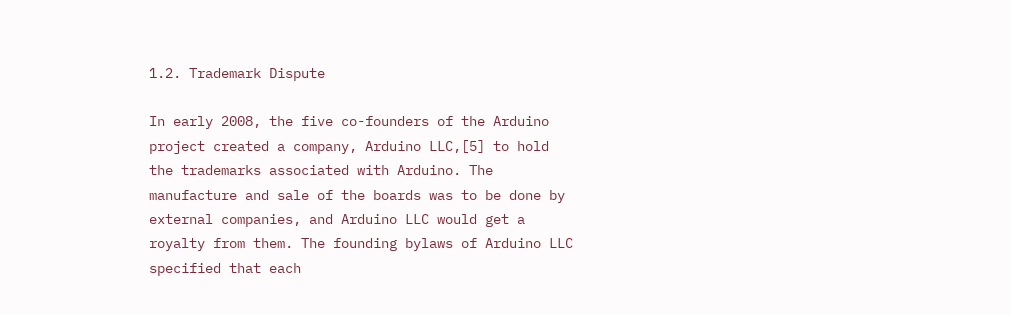1.2. Trademark Dispute

In early 2008, the five co-founders of the Arduino project created a company, Arduino LLC,[5] to hold the trademarks associated with Arduino. The manufacture and sale of the boards was to be done by external companies, and Arduino LLC would get a royalty from them. The founding bylaws of Arduino LLC specified that each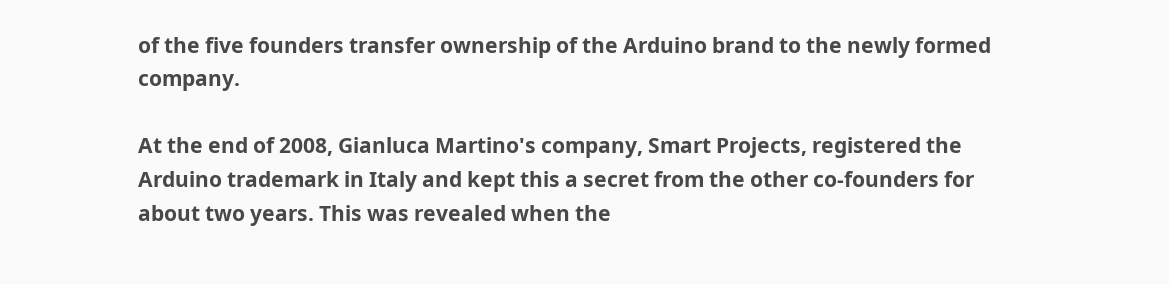of the five founders transfer ownership of the Arduino brand to the newly formed company.

At the end of 2008, Gianluca Martino's company, Smart Projects, registered the Arduino trademark in Italy and kept this a secret from the other co-founders for about two years. This was revealed when the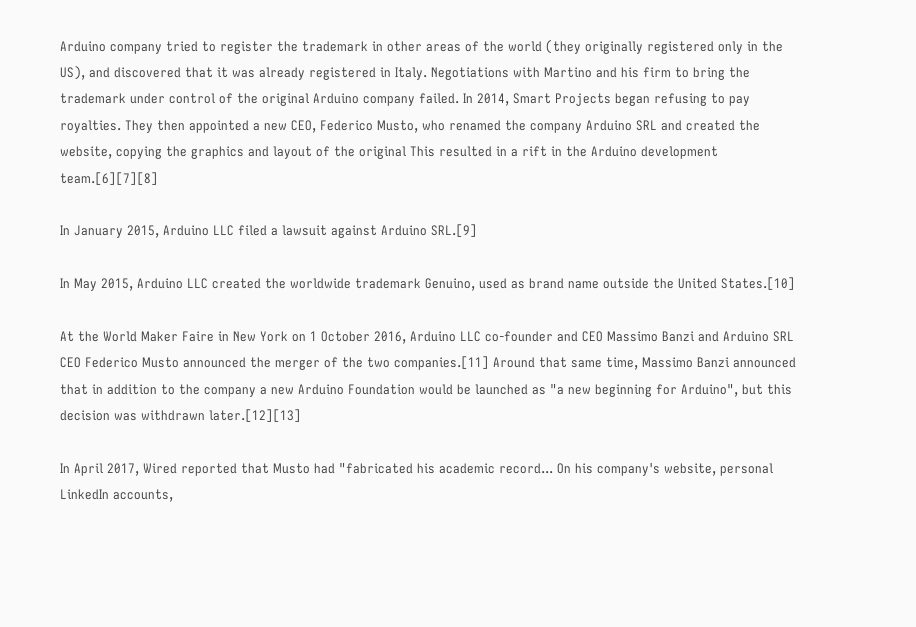Arduino company tried to register the trademark in other areas of the world (they originally registered only in the US), and discovered that it was already registered in Italy. Negotiations with Martino and his firm to bring the trademark under control of the original Arduino company failed. In 2014, Smart Projects began refusing to pay royalties. They then appointed a new CEO, Federico Musto, who renamed the company Arduino SRL and created the website, copying the graphics and layout of the original This resulted in a rift in the Arduino development team.[6][7][8]

In January 2015, Arduino LLC filed a lawsuit against Arduino SRL.[9]

In May 2015, Arduino LLC created the worldwide trademark Genuino, used as brand name outside the United States.[10]

At the World Maker Faire in New York on 1 October 2016, Arduino LLC co-founder and CEO Massimo Banzi and Arduino SRL CEO Federico Musto announced the merger of the two companies.[11] Around that same time, Massimo Banzi announced that in addition to the company a new Arduino Foundation would be launched as "a new beginning for Arduino", but this decision was withdrawn later.[12][13]

In April 2017, Wired reported that Musto had "fabricated his academic record... On his company's website, personal LinkedIn accounts,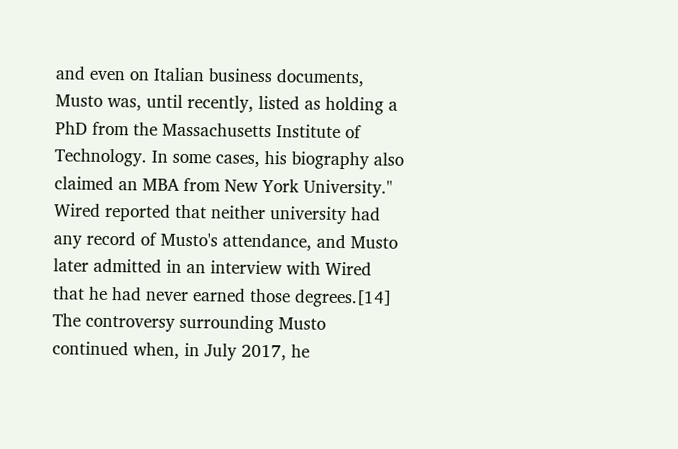and even on Italian business documents, Musto was, until recently, listed as holding a PhD from the Massachusetts Institute of Technology. In some cases, his biography also claimed an MBA from New York University." Wired reported that neither university had any record of Musto's attendance, and Musto later admitted in an interview with Wired that he had never earned those degrees.[14] The controversy surrounding Musto continued when, in July 2017, he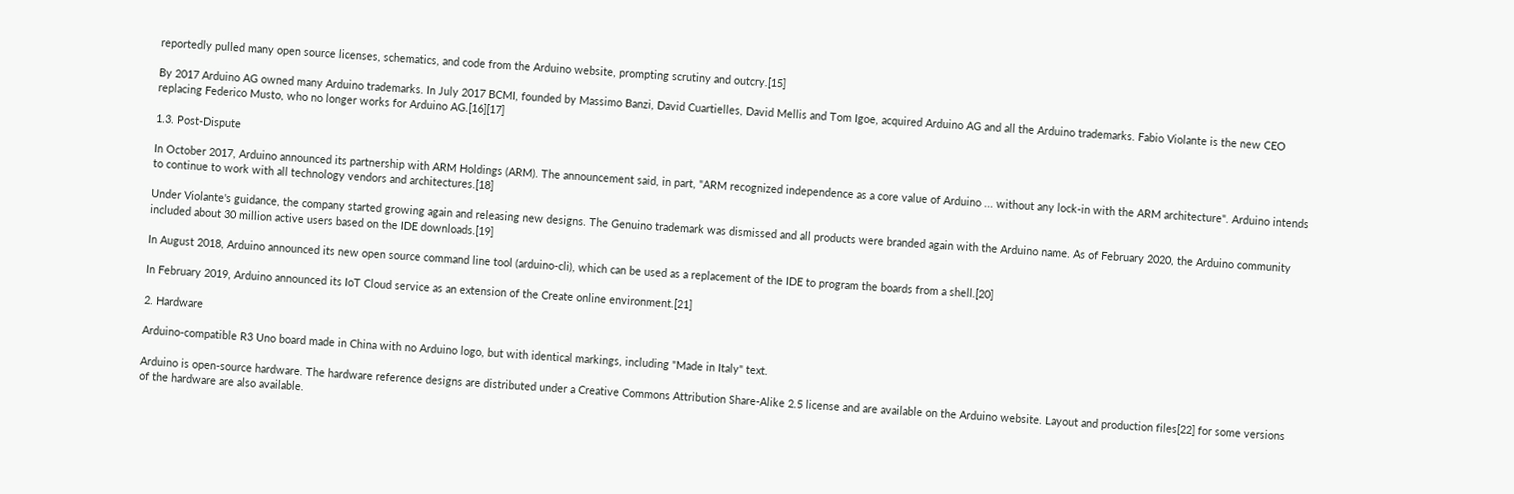reportedly pulled many open source licenses, schematics, and code from the Arduino website, prompting scrutiny and outcry.[15]

By 2017 Arduino AG owned many Arduino trademarks. In July 2017 BCMI, founded by Massimo Banzi, David Cuartielles, David Mellis and Tom Igoe, acquired Arduino AG and all the Arduino trademarks. Fabio Violante is the new CEO replacing Federico Musto, who no longer works for Arduino AG.[16][17]

1.3. Post-Dispute

In October 2017, Arduino announced its partnership with ARM Holdings (ARM). The announcement said, in part, "ARM recognized independence as a core value of Arduino ... without any lock-in with the ARM architecture". Arduino intends to continue to work with all technology vendors and architectures.[18]

Under Violante's guidance, the company started growing again and releasing new designs. The Genuino trademark was dismissed and all products were branded again with the Arduino name. As of February 2020, the Arduino community included about 30 million active users based on the IDE downloads.[19]

In August 2018, Arduino announced its new open source command line tool (arduino-cli), which can be used as a replacement of the IDE to program the boards from a shell.[20]

In February 2019, Arduino announced its IoT Cloud service as an extension of the Create online environment.[21]

2. Hardware

Arduino-compatible R3 Uno board made in China with no Arduino logo, but with identical markings, including "Made in Italy" text.

Arduino is open-source hardware. The hardware reference designs are distributed under a Creative Commons Attribution Share-Alike 2.5 license and are available on the Arduino website. Layout and production files[22] for some versions of the hardware are also available.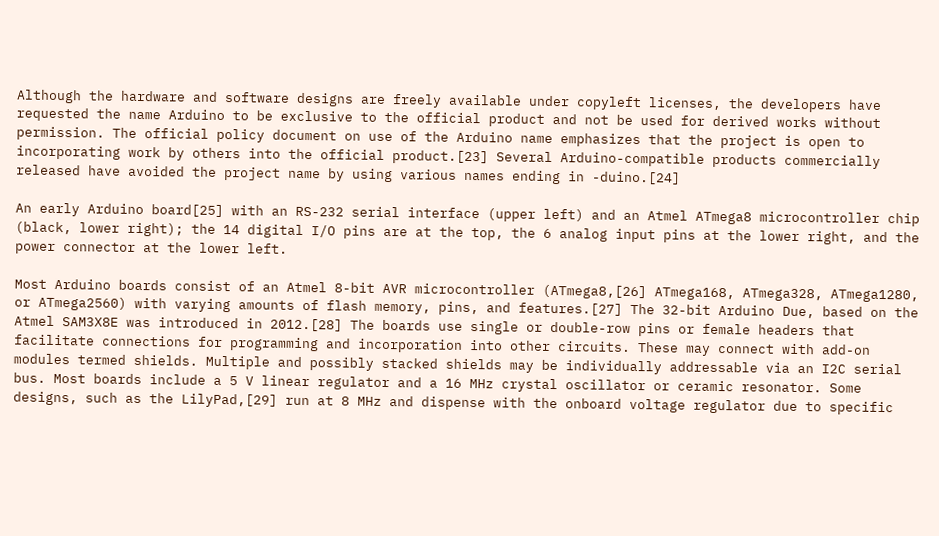Although the hardware and software designs are freely available under copyleft licenses, the developers have requested the name Arduino to be exclusive to the official product and not be used for derived works without permission. The official policy document on use of the Arduino name emphasizes that the project is open to incorporating work by others into the official product.[23] Several Arduino-compatible products commercially released have avoided the project name by using various names ending in -duino.[24]

An early Arduino board[25] with an RS-232 serial interface (upper left) and an Atmel ATmega8 microcontroller chip (black, lower right); the 14 digital I/O pins are at the top, the 6 analog input pins at the lower right, and the power connector at the lower left.

Most Arduino boards consist of an Atmel 8-bit AVR microcontroller (ATmega8,[26] ATmega168, ATmega328, ATmega1280, or ATmega2560) with varying amounts of flash memory, pins, and features.[27] The 32-bit Arduino Due, based on the Atmel SAM3X8E was introduced in 2012.[28] The boards use single or double-row pins or female headers that facilitate connections for programming and incorporation into other circuits. These may connect with add-on modules termed shields. Multiple and possibly stacked shields may be individually addressable via an I2C serial bus. Most boards include a 5 V linear regulator and a 16 MHz crystal oscillator or ceramic resonator. Some designs, such as the LilyPad,[29] run at 8 MHz and dispense with the onboard voltage regulator due to specific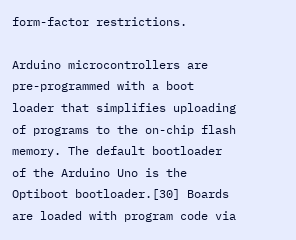form-factor restrictions.

Arduino microcontrollers are pre-programmed with a boot loader that simplifies uploading of programs to the on-chip flash memory. The default bootloader of the Arduino Uno is the Optiboot bootloader.[30] Boards are loaded with program code via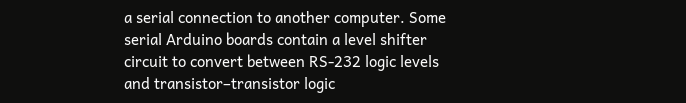a serial connection to another computer. Some serial Arduino boards contain a level shifter circuit to convert between RS-232 logic levels and transistor–transistor logic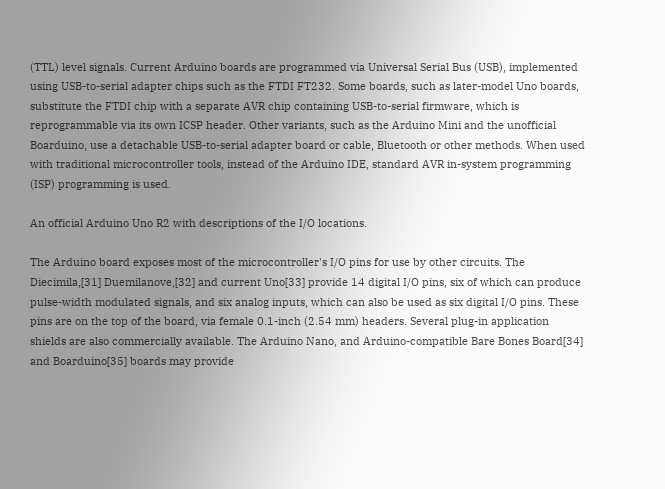(TTL) level signals. Current Arduino boards are programmed via Universal Serial Bus (USB), implemented using USB-to-serial adapter chips such as the FTDI FT232. Some boards, such as later-model Uno boards, substitute the FTDI chip with a separate AVR chip containing USB-to-serial firmware, which is reprogrammable via its own ICSP header. Other variants, such as the Arduino Mini and the unofficial Boarduino, use a detachable USB-to-serial adapter board or cable, Bluetooth or other methods. When used with traditional microcontroller tools, instead of the Arduino IDE, standard AVR in-system programming (ISP) programming is used.

An official Arduino Uno R2 with descriptions of the I/O locations.

The Arduino board exposes most of the microcontroller's I/O pins for use by other circuits. The Diecimila,[31] Duemilanove,[32] and current Uno[33] provide 14 digital I/O pins, six of which can produce pulse-width modulated signals, and six analog inputs, which can also be used as six digital I/O pins. These pins are on the top of the board, via female 0.1-inch (2.54 mm) headers. Several plug-in application shields are also commercially available. The Arduino Nano, and Arduino-compatible Bare Bones Board[34] and Boarduino[35] boards may provide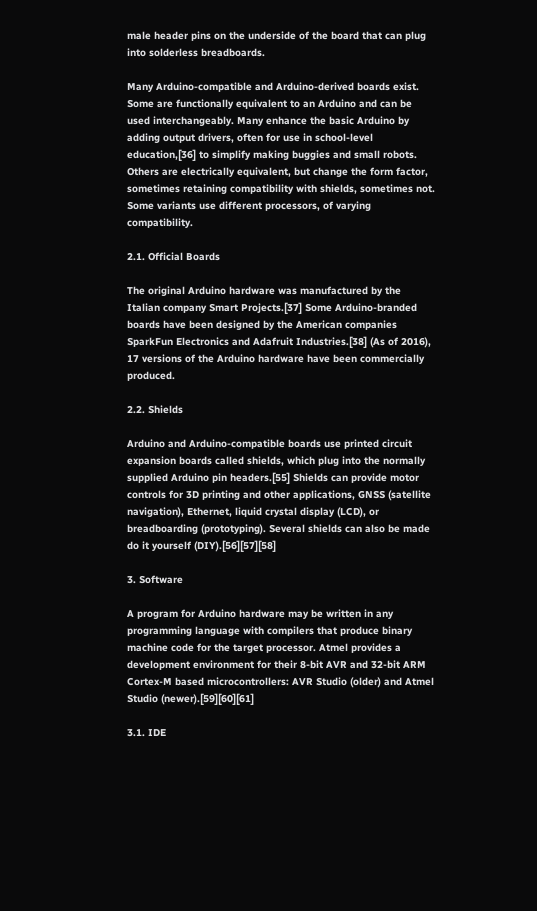male header pins on the underside of the board that can plug into solderless breadboards.

Many Arduino-compatible and Arduino-derived boards exist. Some are functionally equivalent to an Arduino and can be used interchangeably. Many enhance the basic Arduino by adding output drivers, often for use in school-level education,[36] to simplify making buggies and small robots. Others are electrically equivalent, but change the form factor, sometimes retaining compatibility with shields, sometimes not. Some variants use different processors, of varying compatibility.

2.1. Official Boards

The original Arduino hardware was manufactured by the Italian company Smart Projects.[37] Some Arduino-branded boards have been designed by the American companies SparkFun Electronics and Adafruit Industries.[38] (As of 2016), 17 versions of the Arduino hardware have been commercially produced.

2.2. Shields

Arduino and Arduino-compatible boards use printed circuit expansion boards called shields, which plug into the normally supplied Arduino pin headers.[55] Shields can provide motor controls for 3D printing and other applications, GNSS (satellite navigation), Ethernet, liquid crystal display (LCD), or breadboarding (prototyping). Several shields can also be made do it yourself (DIY).[56][57][58]

3. Software

A program for Arduino hardware may be written in any programming language with compilers that produce binary machine code for the target processor. Atmel provides a development environment for their 8-bit AVR and 32-bit ARM Cortex-M based microcontrollers: AVR Studio (older) and Atmel Studio (newer).[59][60][61]

3.1. IDE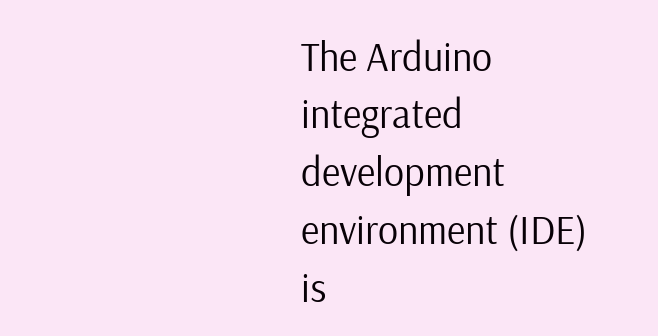The Arduino integrated development environment (IDE) is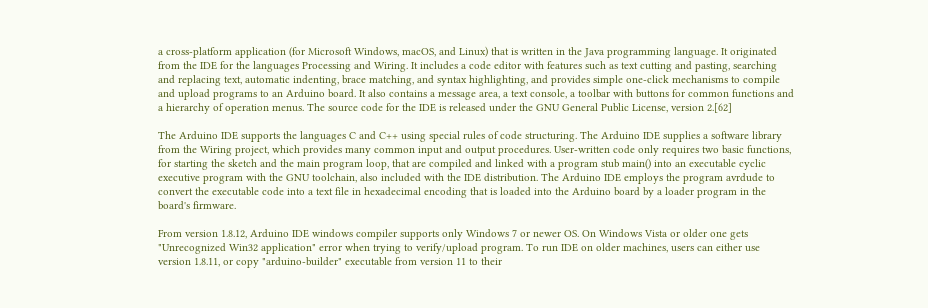a cross-platform application (for Microsoft Windows, macOS, and Linux) that is written in the Java programming language. It originated from the IDE for the languages Processing and Wiring. It includes a code editor with features such as text cutting and pasting, searching and replacing text, automatic indenting, brace matching, and syntax highlighting, and provides simple one-click mechanisms to compile and upload programs to an Arduino board. It also contains a message area, a text console, a toolbar with buttons for common functions and a hierarchy of operation menus. The source code for the IDE is released under the GNU General Public License, version 2.[62]

The Arduino IDE supports the languages C and C++ using special rules of code structuring. The Arduino IDE supplies a software library from the Wiring project, which provides many common input and output procedures. User-written code only requires two basic functions, for starting the sketch and the main program loop, that are compiled and linked with a program stub main() into an executable cyclic executive program with the GNU toolchain, also included with the IDE distribution. The Arduino IDE employs the program avrdude to convert the executable code into a text file in hexadecimal encoding that is loaded into the Arduino board by a loader program in the board's firmware.

From version 1.8.12, Arduino IDE windows compiler supports only Windows 7 or newer OS. On Windows Vista or older one gets "Unrecognized Win32 application" error when trying to verify/upload program. To run IDE on older machines, users can either use version 1.8.11, or copy "arduino-builder" executable from version 11 to their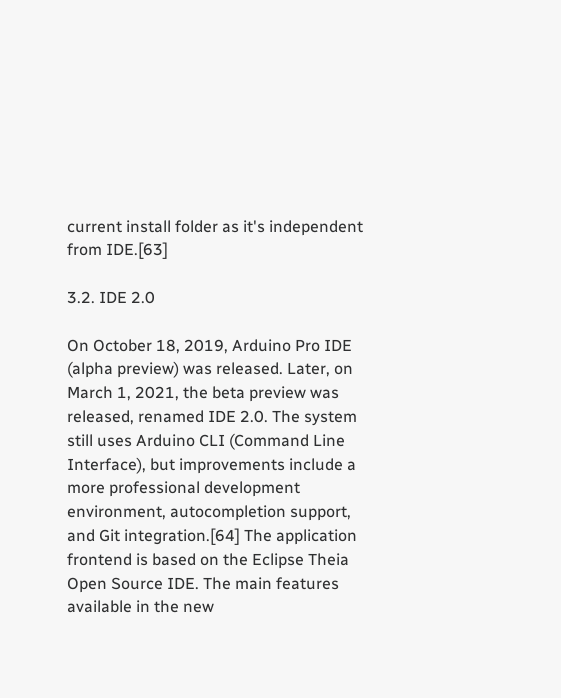current install folder as it's independent from IDE.[63]

3.2. IDE 2.0

On October 18, 2019, Arduino Pro IDE (alpha preview) was released. Later, on March 1, 2021, the beta preview was released, renamed IDE 2.0. The system still uses Arduino CLI (Command Line Interface), but improvements include a more professional development environment, autocompletion support, and Git integration.[64] The application frontend is based on the Eclipse Theia Open Source IDE. The main features available in the new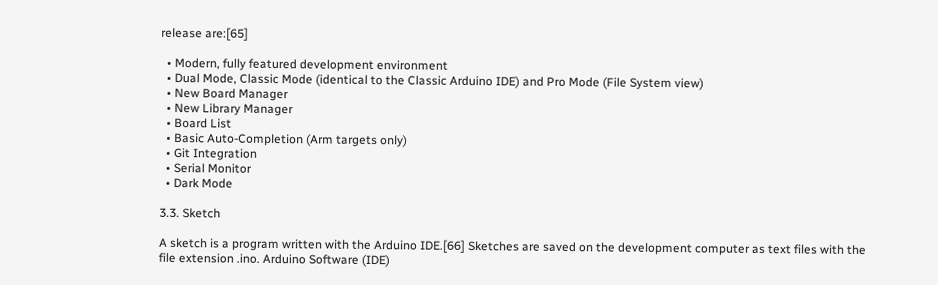release are:[65]

  • Modern, fully featured development environment
  • Dual Mode, Classic Mode (identical to the Classic Arduino IDE) and Pro Mode (File System view)
  • New Board Manager
  • New Library Manager
  • Board List
  • Basic Auto-Completion (Arm targets only)
  • Git Integration
  • Serial Monitor
  • Dark Mode

3.3. Sketch

A sketch is a program written with the Arduino IDE.[66] Sketches are saved on the development computer as text files with the file extension .ino. Arduino Software (IDE)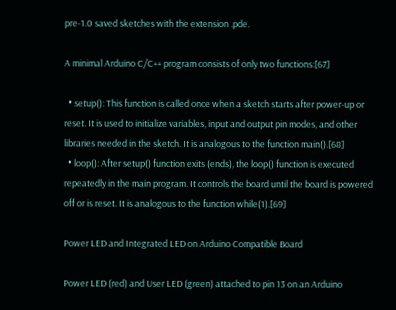pre-1.0 saved sketches with the extension .pde.

A minimal Arduino C/C++ program consists of only two functions:[67]

  • setup(): This function is called once when a sketch starts after power-up or reset. It is used to initialize variables, input and output pin modes, and other libraries needed in the sketch. It is analogous to the function main().[68]
  • loop(): After setup() function exits (ends), the loop() function is executed repeatedly in the main program. It controls the board until the board is powered off or is reset. It is analogous to the function while(1).[69]

Power LED and Integrated LED on Arduino Compatible Board

Power LED (red) and User LED (green) attached to pin 13 on an Arduino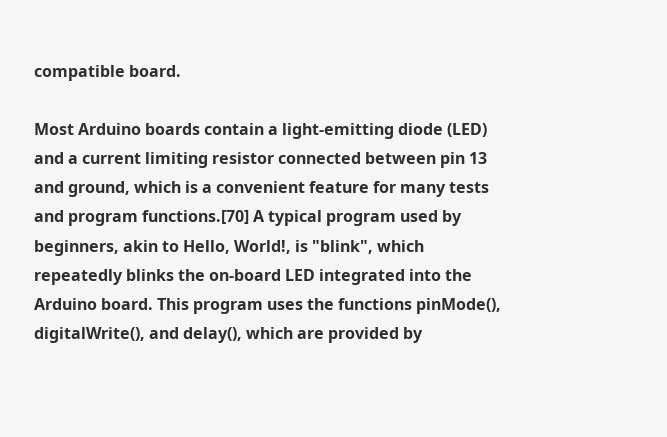compatible board.

Most Arduino boards contain a light-emitting diode (LED) and a current limiting resistor connected between pin 13 and ground, which is a convenient feature for many tests and program functions.[70] A typical program used by beginners, akin to Hello, World!, is "blink", which repeatedly blinks the on-board LED integrated into the Arduino board. This program uses the functions pinMode(), digitalWrite(), and delay(), which are provided by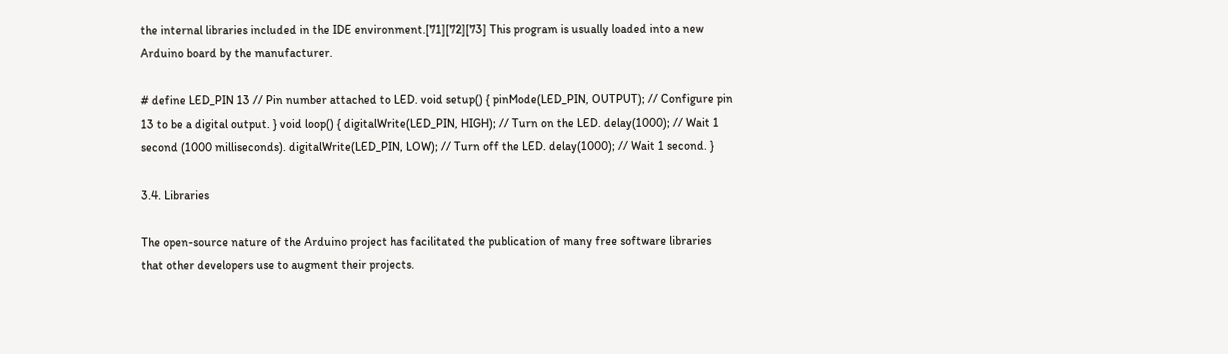the internal libraries included in the IDE environment.[71][72][73] This program is usually loaded into a new Arduino board by the manufacturer.

# define LED_PIN 13 // Pin number attached to LED. void setup() { pinMode(LED_PIN, OUTPUT); // Configure pin 13 to be a digital output. } void loop() { digitalWrite(LED_PIN, HIGH); // Turn on the LED. delay(1000); // Wait 1 second (1000 milliseconds). digitalWrite(LED_PIN, LOW); // Turn off the LED. delay(1000); // Wait 1 second. }

3.4. Libraries

The open-source nature of the Arduino project has facilitated the publication of many free software libraries that other developers use to augment their projects.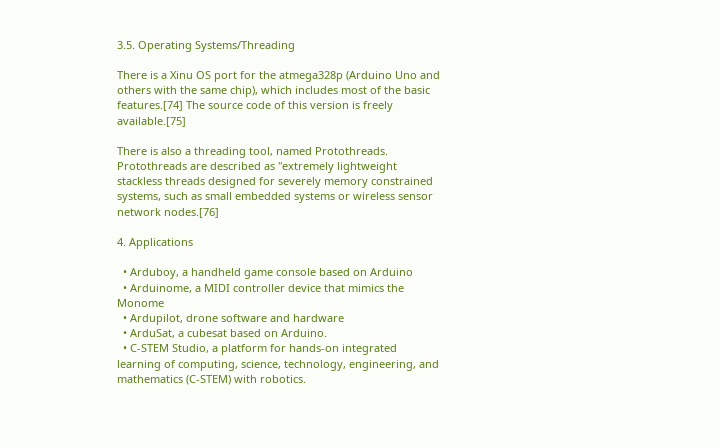3.5. Operating Systems/Threading

There is a Xinu OS port for the atmega328p (Arduino Uno and others with the same chip), which includes most of the basic features.[74] The source code of this version is freely available.[75]

There is also a threading tool, named Protothreads. Protothreads are described as "extremely lightweight stackless threads designed for severely memory constrained systems, such as small embedded systems or wireless sensor network nodes.[76]

4. Applications

  • Arduboy, a handheld game console based on Arduino
  • Arduinome, a MIDI controller device that mimics the Monome
  • Ardupilot, drone software and hardware
  • ArduSat, a cubesat based on Arduino.
  • C-STEM Studio, a platform for hands-on integrated learning of computing, science, technology, engineering, and mathematics (C-STEM) with robotics.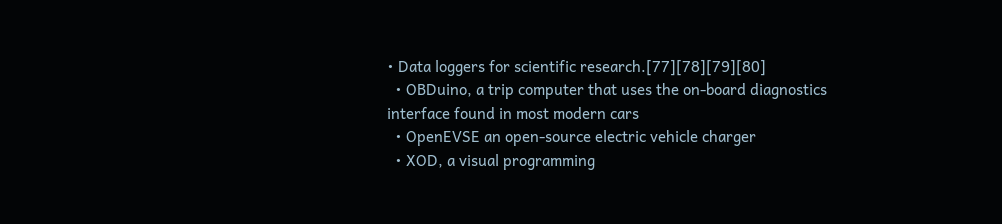• Data loggers for scientific research.[77][78][79][80]
  • OBDuino, a trip computer that uses the on-board diagnostics interface found in most modern cars
  • OpenEVSE an open-source electric vehicle charger
  • XOD, a visual programming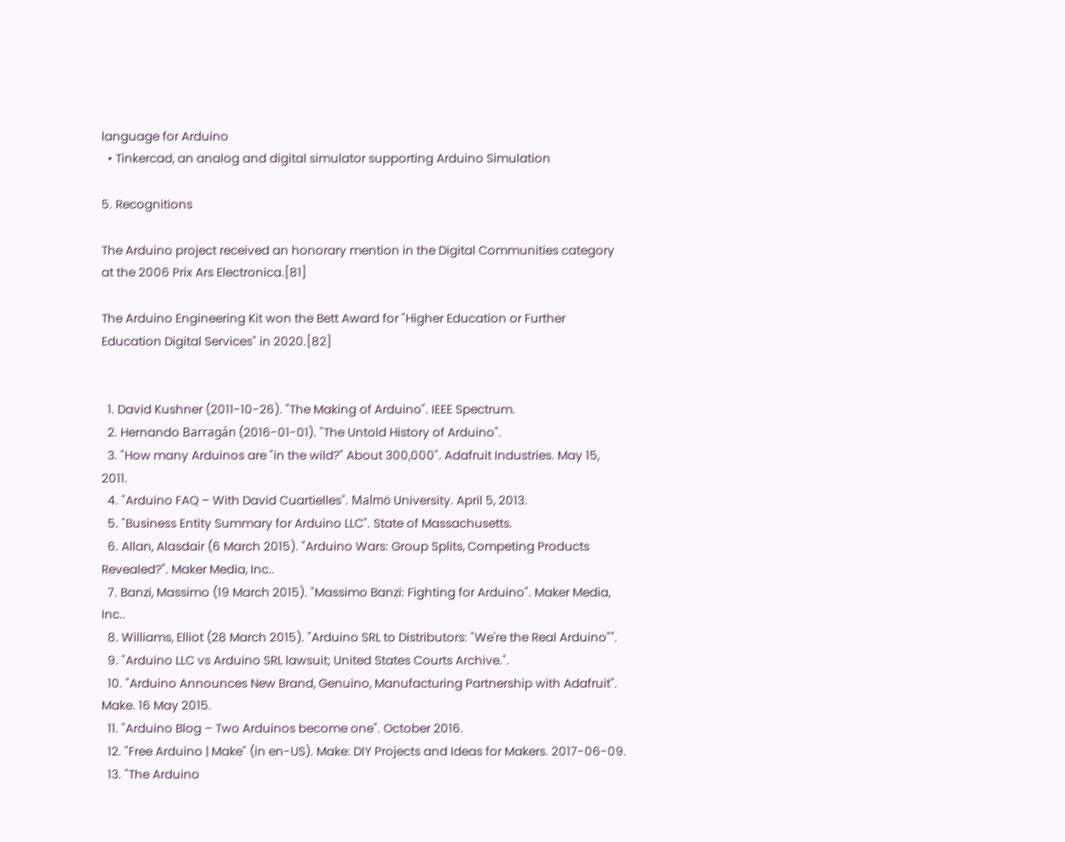language for Arduino
  • Tinkercad, an analog and digital simulator supporting Arduino Simulation

5. Recognitions

The Arduino project received an honorary mention in the Digital Communities category at the 2006 Prix Ars Electronica.[81]

The Arduino Engineering Kit won the Bett Award for "Higher Education or Further Education Digital Services" in 2020.[82]


  1. David Kushner (2011-10-26). "The Making of Arduino". IEEE Spectrum.
  2. Hernando Barragán (2016-01-01). "The Untold History of Arduino".
  3. "How many Arduinos are "in the wild?" About 300,000". Adafruit Industries. May 15, 2011.
  4. "Arduino FAQ – With David Cuartielles". Malmö University. April 5, 2013.
  5. "Business Entity Summary for Arduino LLC". State of Massachusetts.
  6. Allan, Alasdair (6 March 2015). "Arduino Wars: Group Splits, Competing Products Revealed?". Maker Media, Inc..
  7. Banzi, Massimo (19 March 2015). "Massimo Banzi: Fighting for Arduino". Maker Media, Inc..
  8. Williams, Elliot (28 March 2015). "Arduino SRL to Distributors: "We're the Real Arduino"".
  9. "Arduino LLC vs Arduino SRL lawsuit; United States Courts Archive.".
  10. "Arduino Announces New Brand, Genuino, Manufacturing Partnership with Adafruit". Make. 16 May 2015.
  11. "Arduino Blog – Two Arduinos become one". October 2016.
  12. "Free Arduino | Make" (in en-US). Make: DIY Projects and Ideas for Makers. 2017-06-09.
  13. "The Arduino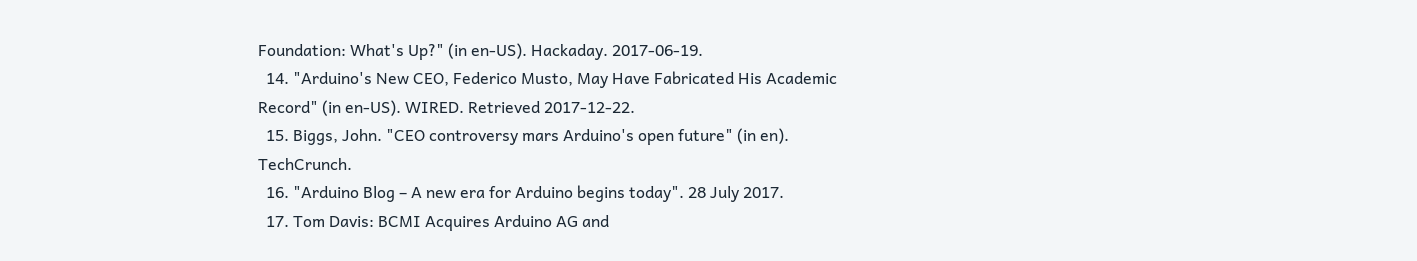Foundation: What's Up?" (in en-US). Hackaday. 2017-06-19.
  14. "Arduino's New CEO, Federico Musto, May Have Fabricated His Academic Record" (in en-US). WIRED. Retrieved 2017-12-22.
  15. Biggs, John. "CEO controversy mars Arduino's open future" (in en). TechCrunch.
  16. "Arduino Blog – A new era for Arduino begins today". 28 July 2017.
  17. Tom Davis: BCMI Acquires Arduino AG and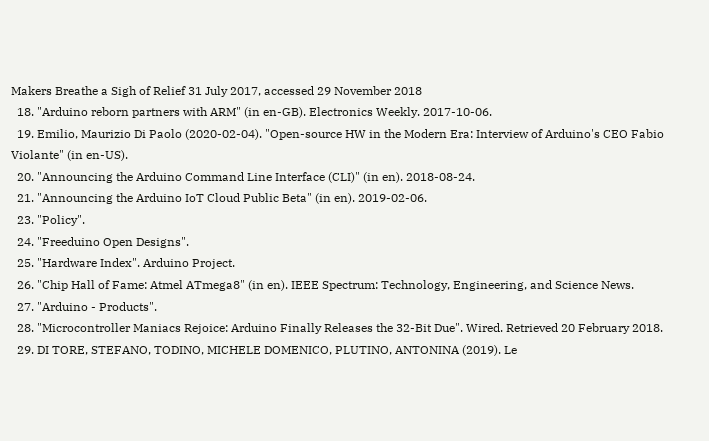Makers Breathe a Sigh of Relief 31 July 2017, accessed 29 November 2018
  18. "Arduino reborn partners with ARM" (in en-GB). Electronics Weekly. 2017-10-06.
  19. Emilio, Maurizio Di Paolo (2020-02-04). "Open-source HW in the Modern Era: Interview of Arduino's CEO Fabio Violante" (in en-US).
  20. "Announcing the Arduino Command Line Interface (CLI)" (in en). 2018-08-24.
  21. "Announcing the Arduino IoT Cloud Public Beta" (in en). 2019-02-06.
  23. "Policy".
  24. "Freeduino Open Designs".
  25. "Hardware Index". Arduino Project.
  26. "Chip Hall of Fame: Atmel ATmega8" (in en). IEEE Spectrum: Technology, Engineering, and Science News.
  27. "Arduino - Products".
  28. "Microcontroller Maniacs Rejoice: Arduino Finally Releases the 32-Bit Due". Wired. Retrieved 20 February 2018.
  29. DI TORE, STEFANO, TODINO, MICHELE DOMENICO, PLUTINO, ANTONINA (2019). Le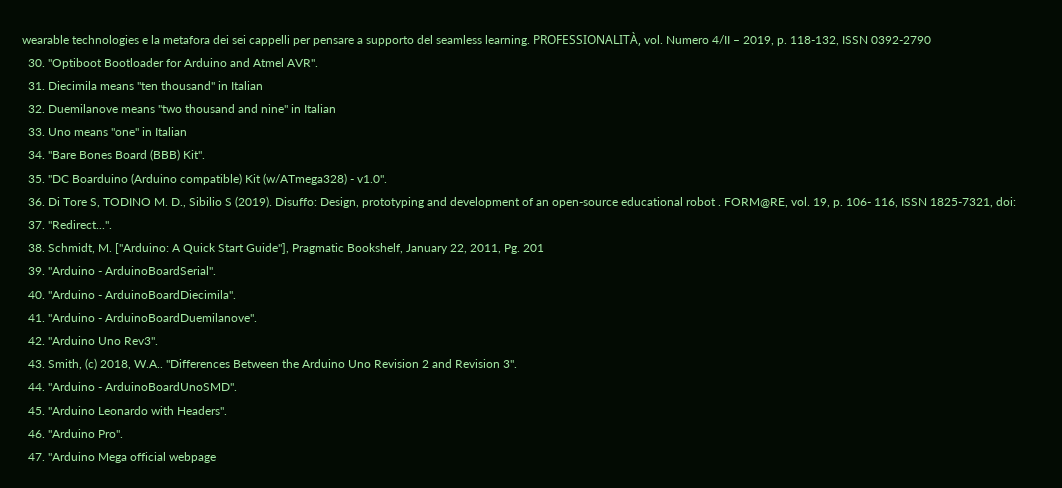wearable technologies e la metafora dei sei cappelli per pensare a supporto del seamless learning. PROFESSIONALITÀ, vol. Numero 4/II – 2019, p. 118-132, ISSN 0392-2790
  30. "Optiboot Bootloader for Arduino and Atmel AVR".
  31. Diecimila means "ten thousand" in Italian
  32. Duemilanove means "two thousand and nine" in Italian
  33. Uno means "one" in Italian
  34. "Bare Bones Board (BBB) Kit".
  35. "DC Boarduino (Arduino compatible) Kit (w/ATmega328) - v1.0".
  36. Di Tore S, TODINO M. D., Sibilio S (2019). Disuffo: Design, prototyping and development of an open-source educational robot . FORM@RE, vol. 19, p. 106- 116, ISSN 1825-7321, doi:
  37. "Redirect...".
  38. Schmidt, M. ["Arduino: A Quick Start Guide"], Pragmatic Bookshelf, January 22, 2011, Pg. 201
  39. "Arduino - ArduinoBoardSerial".
  40. "Arduino - ArduinoBoardDiecimila".
  41. "Arduino - ArduinoBoardDuemilanove".
  42. "Arduino Uno Rev3".
  43. Smith, (c) 2018, W.A.. "Differences Between the Arduino Uno Revision 2 and Revision 3".
  44. "Arduino - ArduinoBoardUnoSMD".
  45. "Arduino Leonardo with Headers".
  46. "Arduino Pro".
  47. "Arduino Mega official webpage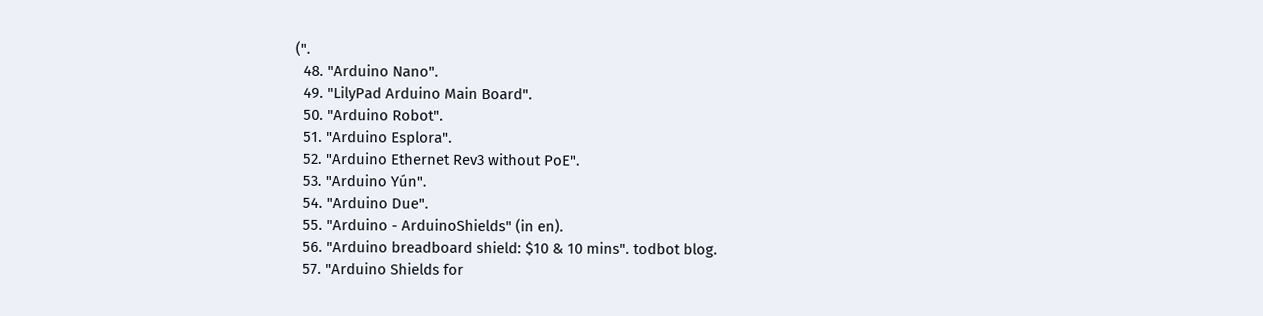(".
  48. "Arduino Nano".
  49. "LilyPad Arduino Main Board".
  50. "Arduino Robot".
  51. "Arduino Esplora".
  52. "Arduino Ethernet Rev3 without PoE".
  53. "Arduino Yún".
  54. "Arduino Due".
  55. "Arduino - ArduinoShields" (in en).
  56. "Arduino breadboard shield: $10 & 10 mins". todbot blog.
  57. "Arduino Shields for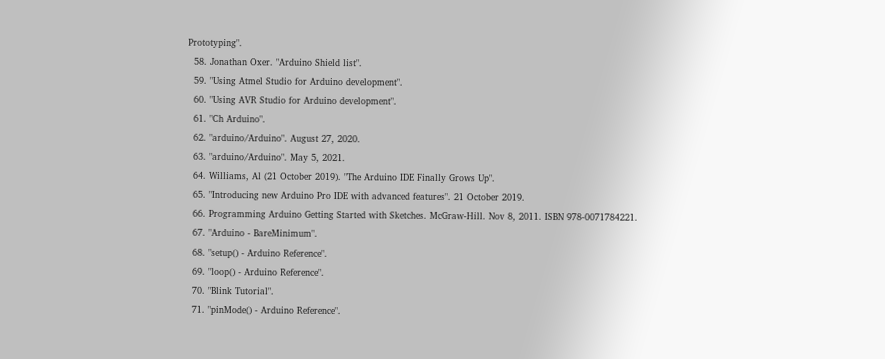Prototyping".
  58. Jonathan Oxer. "Arduino Shield list".
  59. "Using Atmel Studio for Arduino development".
  60. "Using AVR Studio for Arduino development".
  61. "Ch Arduino".
  62. "arduino/Arduino". August 27, 2020.
  63. "arduino/Arduino". May 5, 2021.
  64. Williams, Al (21 October 2019). "The Arduino IDE Finally Grows Up".
  65. "Introducing new Arduino Pro IDE with advanced features". 21 October 2019.
  66. Programming Arduino Getting Started with Sketches. McGraw-Hill. Nov 8, 2011. ISBN 978-0071784221.
  67. "Arduino - BareMinimum".
  68. "setup() - Arduino Reference".
  69. "loop() - Arduino Reference".
  70. "Blink Tutorial".
  71. "pinMode() - Arduino Reference".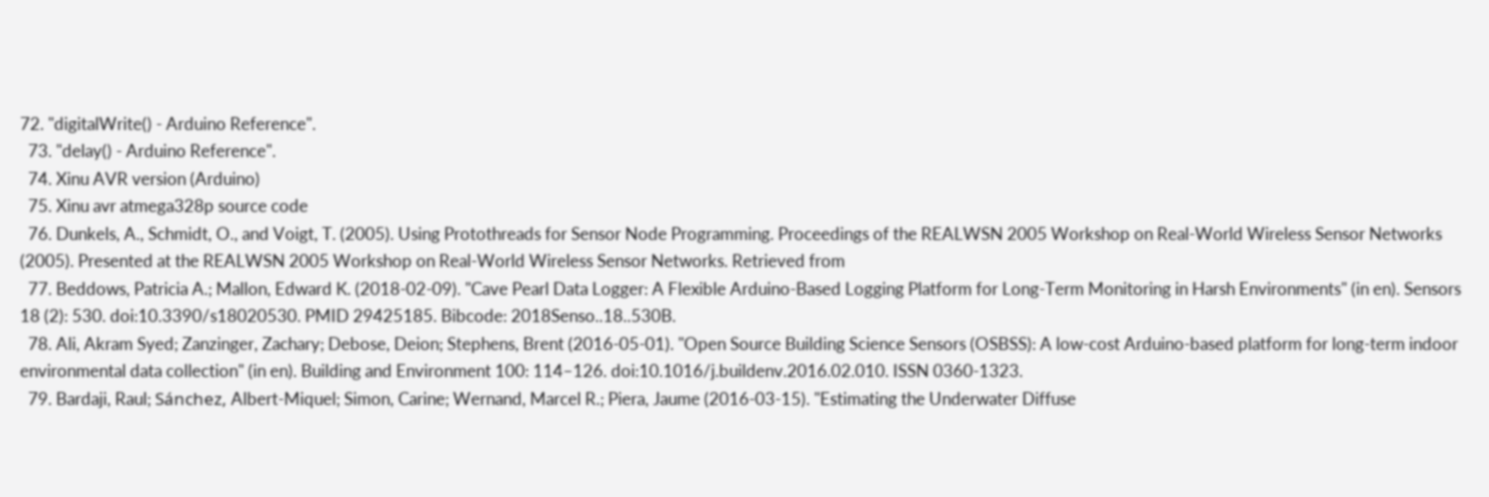72. "digitalWrite() - Arduino Reference".
  73. "delay() - Arduino Reference".
  74. Xinu AVR version (Arduino)
  75. Xinu avr atmega328p source code
  76. Dunkels, A., Schmidt, O., and Voigt, T. (2005). Using Protothreads for Sensor Node Programming. Proceedings of the REALWSN 2005 Workshop on Real-World Wireless Sensor Networks (2005). Presented at the REALWSN 2005 Workshop on Real-World Wireless Sensor Networks. Retrieved from
  77. Beddows, Patricia A.; Mallon, Edward K. (2018-02-09). "Cave Pearl Data Logger: A Flexible Arduino-Based Logging Platform for Long-Term Monitoring in Harsh Environments" (in en). Sensors 18 (2): 530. doi:10.3390/s18020530. PMID 29425185. Bibcode: 2018Senso..18..530B.
  78. Ali, Akram Syed; Zanzinger, Zachary; Debose, Deion; Stephens, Brent (2016-05-01). "Open Source Building Science Sensors (OSBSS): A low-cost Arduino-based platform for long-term indoor environmental data collection" (in en). Building and Environment 100: 114–126. doi:10.1016/j.buildenv.2016.02.010. ISSN 0360-1323.
  79. Bardaji, Raul; Sánchez, Albert-Miquel; Simon, Carine; Wernand, Marcel R.; Piera, Jaume (2016-03-15). "Estimating the Underwater Diffuse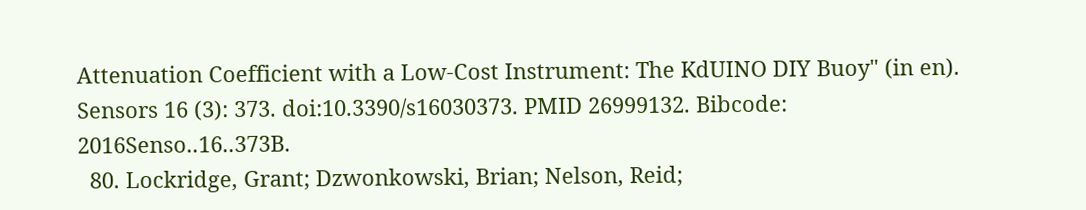Attenuation Coefficient with a Low-Cost Instrument: The KdUINO DIY Buoy" (in en). Sensors 16 (3): 373. doi:10.3390/s16030373. PMID 26999132. Bibcode: 2016Senso..16..373B.
  80. Lockridge, Grant; Dzwonkowski, Brian; Nelson, Reid;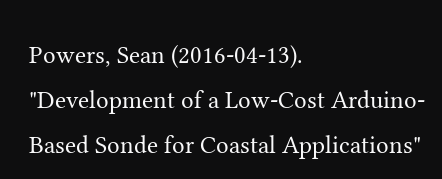Powers, Sean (2016-04-13). "Development of a Low-Cost Arduino-Based Sonde for Coastal Applications"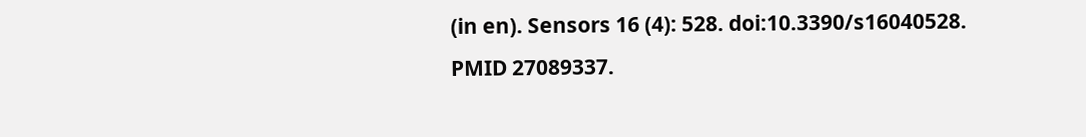(in en). Sensors 16 (4): 528. doi:10.3390/s16040528. PMID 27089337.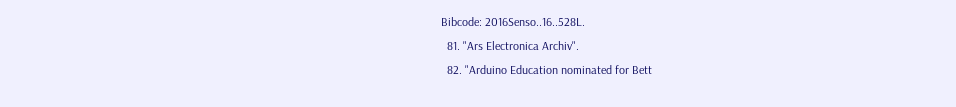Bibcode: 2016Senso..16..528L.
  81. "Ars Electronica Archiv".
  82. "Arduino Education nominated for Bett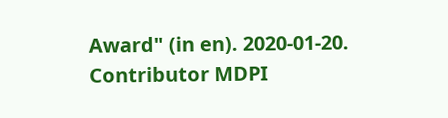Award" (in en). 2020-01-20.
Contributor MDPI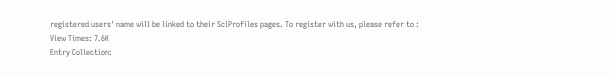registered users' name will be linked to their SciProfiles pages. To register with us, please refer to :
View Times: 7.6K
Entry Collection: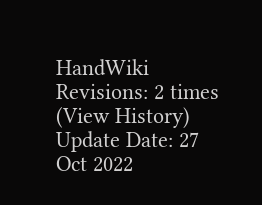HandWiki
Revisions: 2 times (View History)
Update Date: 27 Oct 2022